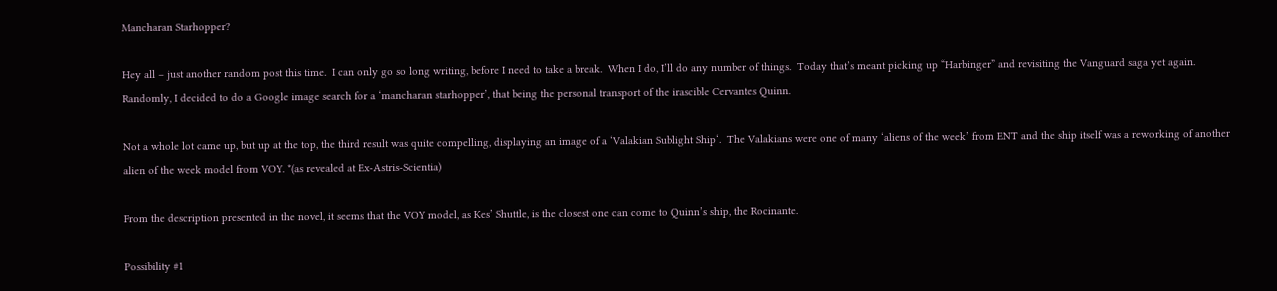Mancharan Starhopper?

Hey all – just another random post this time.  I can only go so long writing, before I need to take a break.  When I do, I’ll do any number of things.  Today that’s meant picking up “Harbinger” and revisiting the Vanguard saga yet again.  Randomly, I decided to do a Google image search for a ‘mancharan starhopper’, that being the personal transport of the irascible Cervantes Quinn.

Not a whole lot came up, but up at the top, the third result was quite compelling, displaying an image of a ‘Valakian Sublight Ship‘.  The Valakians were one of many ‘aliens of the week’ from ENT and the ship itself was a reworking of another alien of the week model from VOY. *(as revealed at Ex-Astris-Scientia)

From the description presented in the novel, it seems that the VOY model, as Kes’ Shuttle, is the closest one can come to Quinn’s ship, the Rocinante.

Possibility #1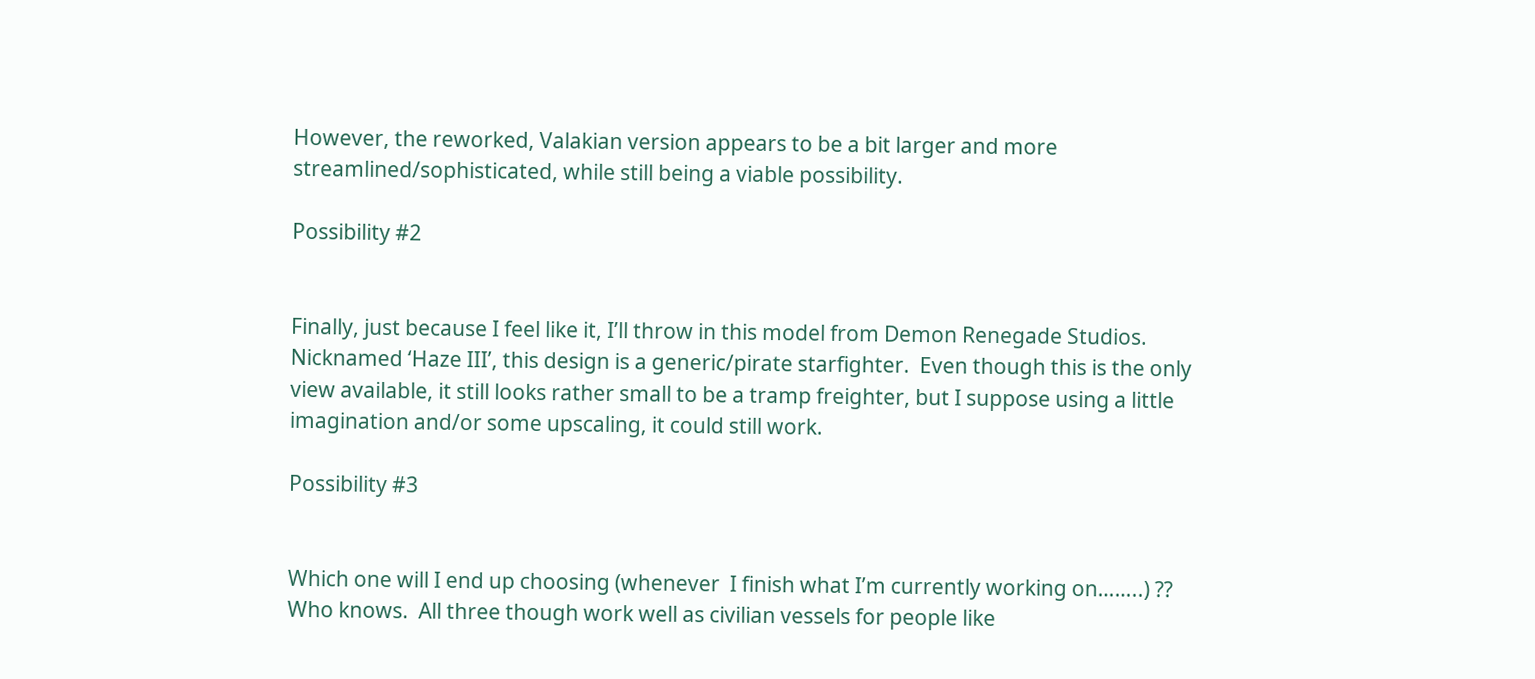However, the reworked, Valakian version appears to be a bit larger and more streamlined/sophisticated, while still being a viable possibility.

Possibility #2


Finally, just because I feel like it, I’ll throw in this model from Demon Renegade Studios.  Nicknamed ‘Haze III’, this design is a generic/pirate starfighter.  Even though this is the only view available, it still looks rather small to be a tramp freighter, but I suppose using a little imagination and/or some upscaling, it could still work.

Possibility #3


Which one will I end up choosing (whenever  I finish what I’m currently working on……..) ??  Who knows.  All three though work well as civilian vessels for people like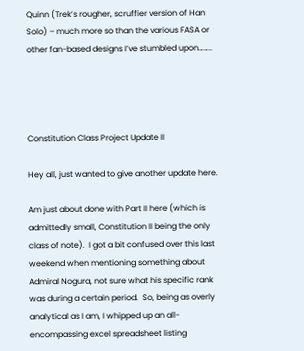Quinn (Trek’s rougher, scruffier version of Han Solo) – much more so than the various FASA or other fan-based designs I’ve stumbled upon……..




Constitution Class Project Update II

Hey all, just wanted to give another update here.

Am just about done with Part II here (which is admittedly small, Constitution II being the only class of note).  I got a bit confused over this last weekend when mentioning something about Admiral Nogura, not sure what his specific rank was during a certain period.  So, being as overly analytical as I am, I whipped up an all-encompassing excel spreadsheet listing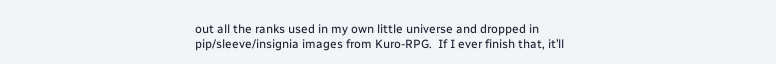out all the ranks used in my own little universe and dropped in pip/sleeve/insignia images from Kuro-RPG.  If I ever finish that, it’ll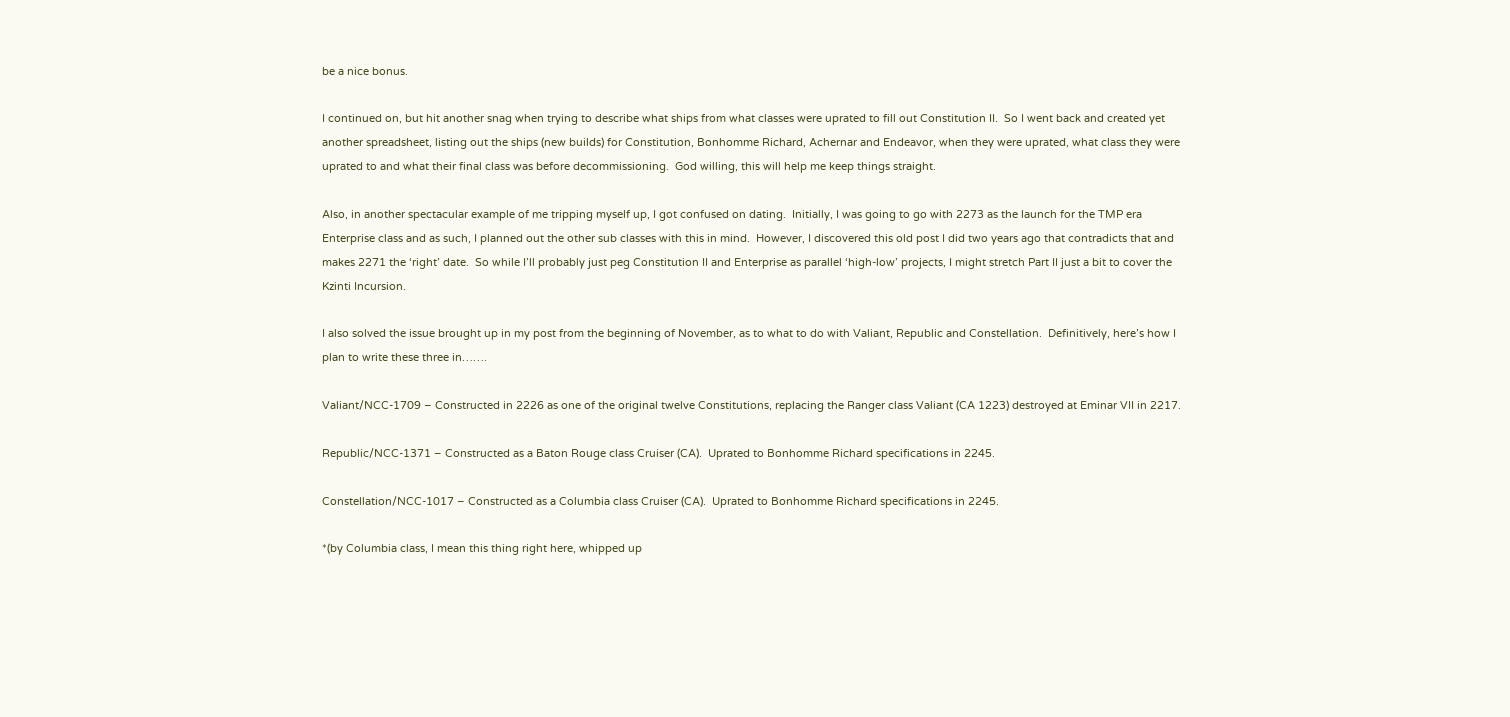be a nice bonus.

I continued on, but hit another snag when trying to describe what ships from what classes were uprated to fill out Constitution II.  So I went back and created yet another spreadsheet, listing out the ships (new builds) for Constitution, Bonhomme Richard, Achernar and Endeavor, when they were uprated, what class they were uprated to and what their final class was before decommissioning.  God willing, this will help me keep things straight.

Also, in another spectacular example of me tripping myself up, I got confused on dating.  Initially, I was going to go with 2273 as the launch for the TMP era Enterprise class and as such, I planned out the other sub classes with this in mind.  However, I discovered this old post I did two years ago that contradicts that and makes 2271 the ‘right’ date.  So while I’ll probably just peg Constitution II and Enterprise as parallel ‘high-low’ projects, I might stretch Part II just a bit to cover the Kzinti Incursion.

I also solved the issue brought up in my post from the beginning of November, as to what to do with Valiant, Republic and Constellation.  Definitively, here’s how I plan to write these three in…….

Valiant/NCC-1709 – Constructed in 2226 as one of the original twelve Constitutions, replacing the Ranger class Valiant (CA 1223) destroyed at Eminar VII in 2217.

Republic/NCC-1371 – Constructed as a Baton Rouge class Cruiser (CA).  Uprated to Bonhomme Richard specifications in 2245.

Constellation/NCC-1017 – Constructed as a Columbia class Cruiser (CA).  Uprated to Bonhomme Richard specifications in 2245.

*(by Columbia class, I mean this thing right here, whipped up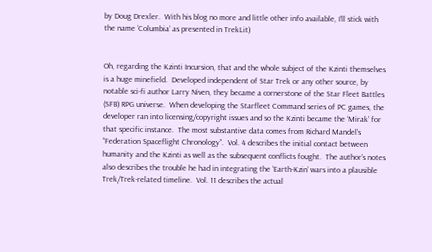by Doug Drexler.  With his blog no more and little other info available, I’ll stick with the name ‘Columbia’ as presented in TrekLit)


Oh, regarding the Kzinti Incursion, that and the whole subject of the Kzinti themselves is a huge minefield.  Developed independent of Star Trek or any other source, by notable sci-fi author Larry Niven, they became a cornerstone of the Star Fleet Battles (SFB) RPG universe.  When developing the Starfleet Command series of PC games, the developer ran into licensing/copyright issues and so the Kzinti became the ‘Mirak’ for that specific instance.  The most substantive data comes from Richard Mandel’s “Federation Spaceflight Chronology”.  Vol. 4 describes the initial contact between humanity and the Kzinti as well as the subsequent conflicts fought.  The author’s notes also describes the trouble he had in integrating the ‘Earth-Kzin’ wars into a plausible Trek/Trek-related timeline.  Vol. 11 describes the actual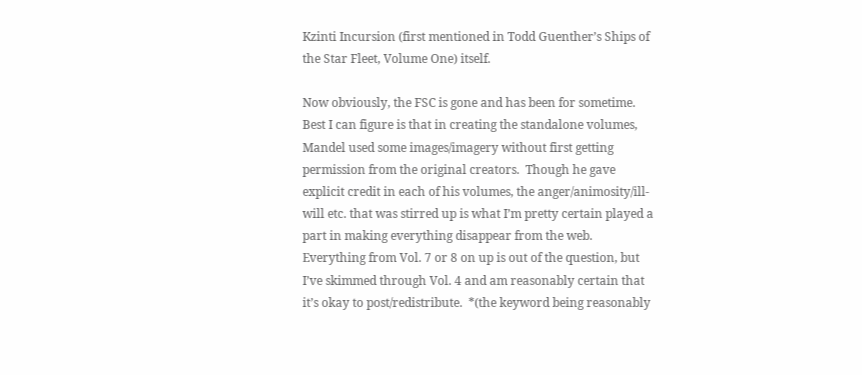Kzinti Incursion (first mentioned in Todd Guenther’s Ships of the Star Fleet, Volume One) itself.

Now obviously, the FSC is gone and has been for sometime.  Best I can figure is that in creating the standalone volumes, Mandel used some images/imagery without first getting permission from the original creators.  Though he gave explicit credit in each of his volumes, the anger/animosity/ill-will etc. that was stirred up is what I’m pretty certain played a part in making everything disappear from the web.  Everything from Vol. 7 or 8 on up is out of the question, but I’ve skimmed through Vol. 4 and am reasonably certain that it’s okay to post/redistribute.  *(the keyword being reasonably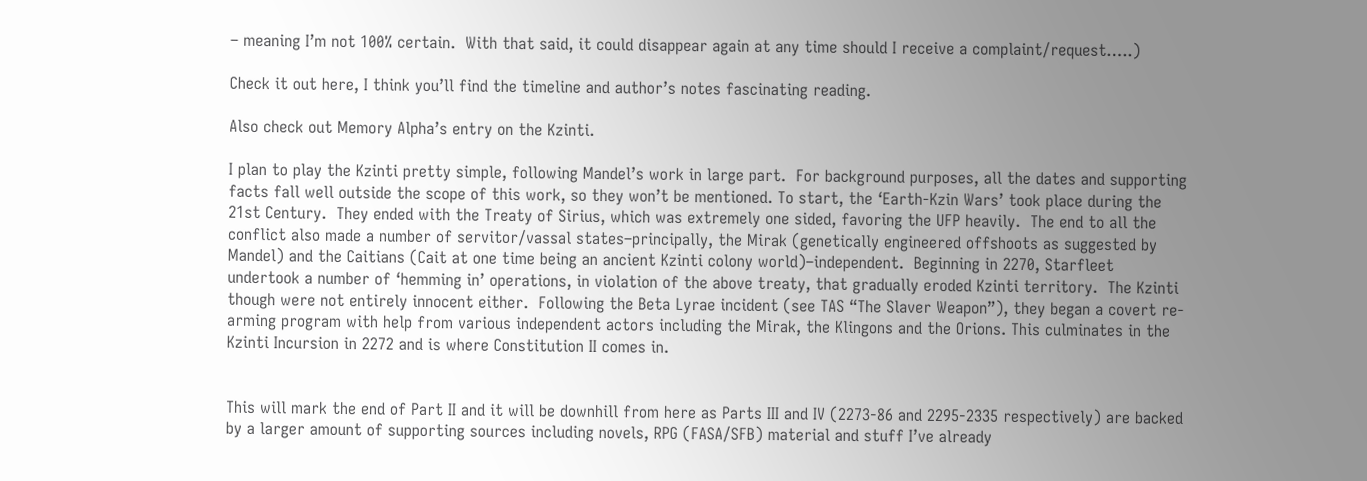– meaning I’m not 100% certain.  With that said, it could disappear again at any time should I receive a complaint/request…..)

Check it out here, I think you’ll find the timeline and author’s notes fascinating reading.

Also check out Memory Alpha’s entry on the Kzinti.

I plan to play the Kzinti pretty simple, following Mandel’s work in large part.  For background purposes, all the dates and supporting facts fall well outside the scope of this work, so they won’t be mentioned. To start, the ‘Earth-Kzin Wars’ took place during the 21st Century.  They ended with the Treaty of Sirius, which was extremely one sided, favoring the UFP heavily.  The end to all the conflict also made a number of servitor/vassal states–principally, the Mirak (genetically engineered offshoots as suggested by Mandel) and the Caitians (Cait at one time being an ancient Kzinti colony world)–independent.  Beginning in 2270, Starfleet undertook a number of ‘hemming in’ operations, in violation of the above treaty, that gradually eroded Kzinti territory.  The Kzinti though were not entirely innocent either.  Following the Beta Lyrae incident (see TAS “The Slaver Weapon”), they began a covert re-arming program with help from various independent actors including the Mirak, the Klingons and the Orions. This culminates in the Kzinti Incursion in 2272 and is where Constitution II comes in.


This will mark the end of Part II and it will be downhill from here as Parts III and IV (2273-86 and 2295-2335 respectively) are backed by a larger amount of supporting sources including novels, RPG (FASA/SFB) material and stuff I’ve already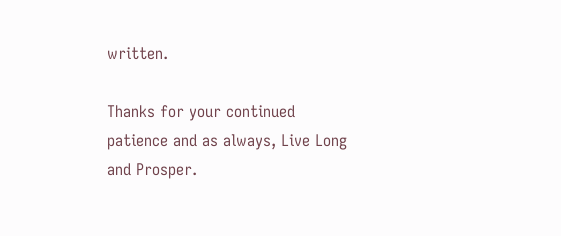written.

Thanks for your continued patience and as always, Live Long and Prosper.